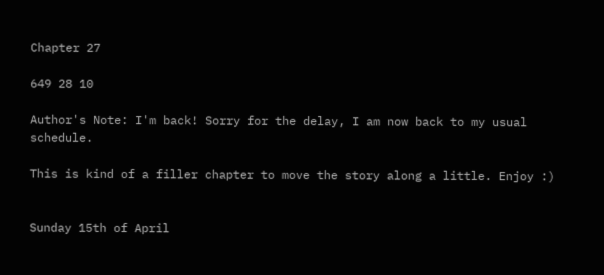Chapter 27

649 28 10

Author's Note: I'm back! Sorry for the delay, I am now back to my usual schedule.

This is kind of a filler chapter to move the story along a little. Enjoy :)


Sunday 15th of April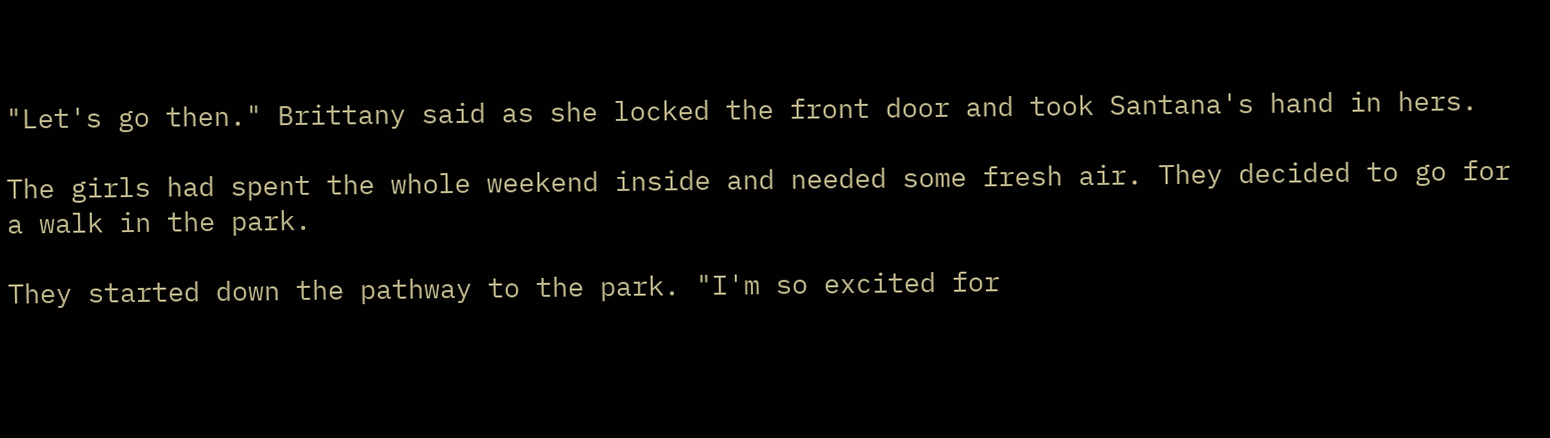"Let's go then." Brittany said as she locked the front door and took Santana's hand in hers.

The girls had spent the whole weekend inside and needed some fresh air. They decided to go for a walk in the park.

They started down the pathway to the park. "I'm so excited for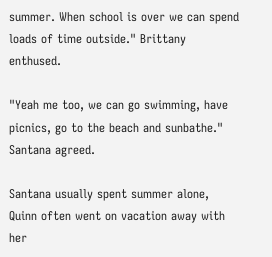summer. When school is over we can spend loads of time outside." Brittany enthused.

"Yeah me too, we can go swimming, have picnics, go to the beach and sunbathe." Santana agreed.

Santana usually spent summer alone, Quinn often went on vacation away with her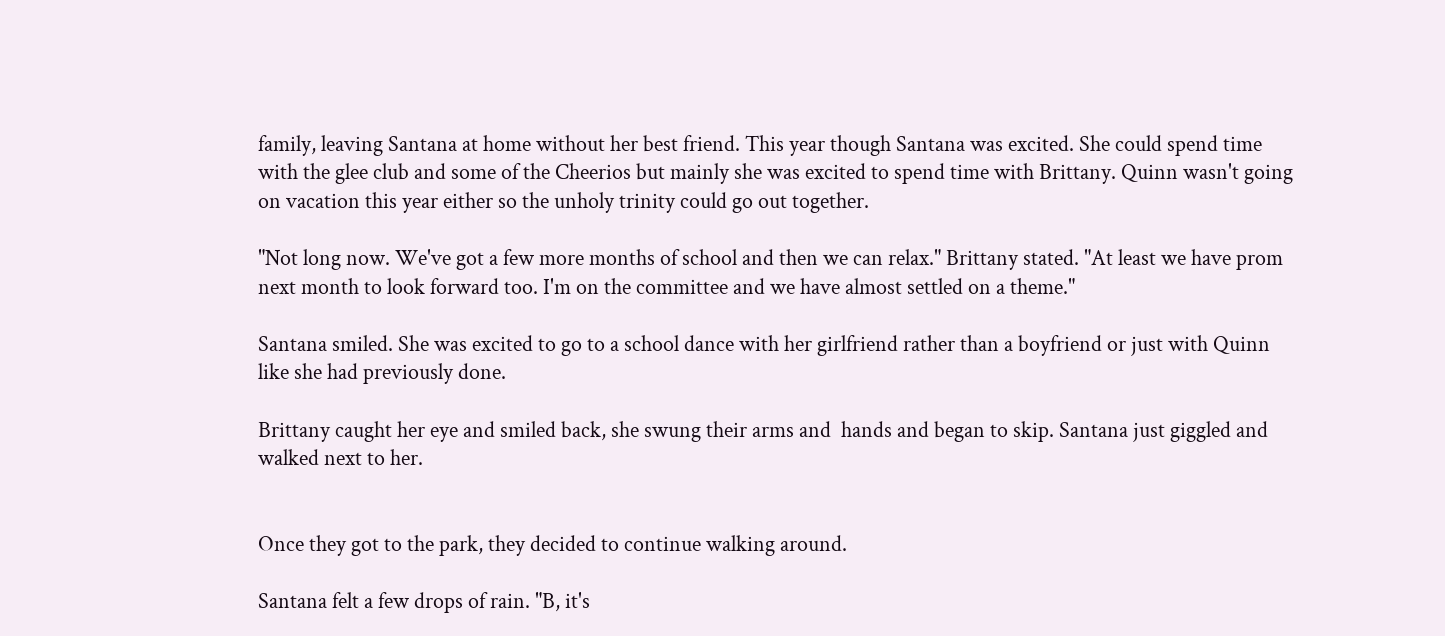family, leaving Santana at home without her best friend. This year though Santana was excited. She could spend time with the glee club and some of the Cheerios but mainly she was excited to spend time with Brittany. Quinn wasn't going on vacation this year either so the unholy trinity could go out together.

"Not long now. We've got a few more months of school and then we can relax." Brittany stated. "At least we have prom next month to look forward too. I'm on the committee and we have almost settled on a theme."

Santana smiled. She was excited to go to a school dance with her girlfriend rather than a boyfriend or just with Quinn like she had previously done.

Brittany caught her eye and smiled back, she swung their arms and  hands and began to skip. Santana just giggled and walked next to her.


Once they got to the park, they decided to continue walking around.

Santana felt a few drops of rain. "B, it's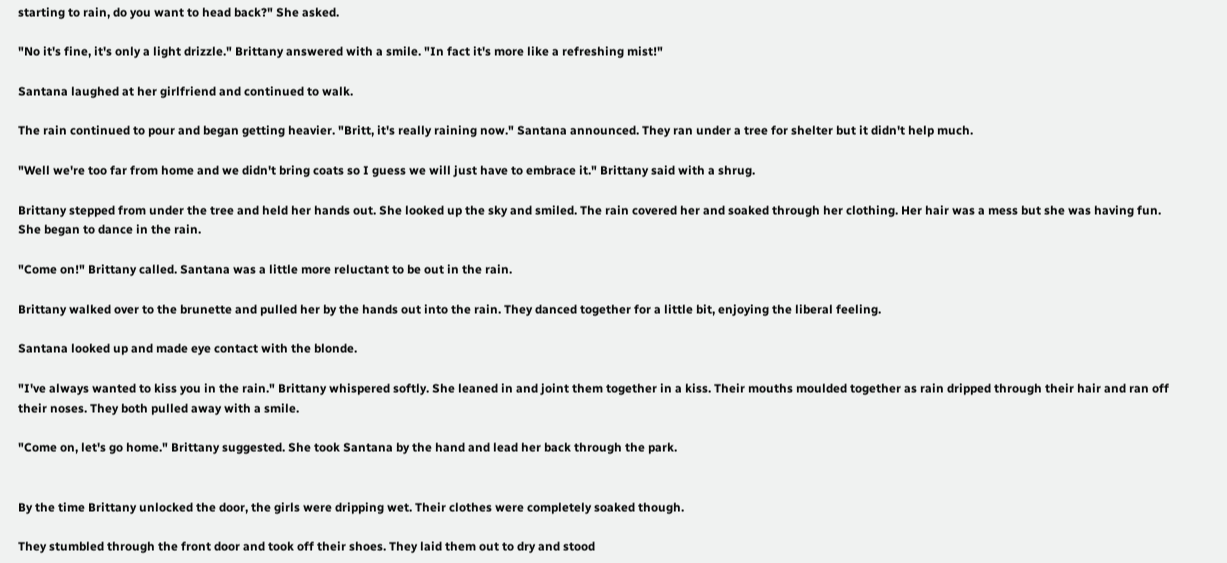starting to rain, do you want to head back?" She asked.

"No it's fine, it's only a light drizzle." Brittany answered with a smile. "In fact it's more like a refreshing mist!"

Santana laughed at her girlfriend and continued to walk.

The rain continued to pour and began getting heavier. "Britt, it's really raining now." Santana announced. They ran under a tree for shelter but it didn't help much.

"Well we're too far from home and we didn't bring coats so I guess we will just have to embrace it." Brittany said with a shrug.

Brittany stepped from under the tree and held her hands out. She looked up the sky and smiled. The rain covered her and soaked through her clothing. Her hair was a mess but she was having fun. She began to dance in the rain.

"Come on!" Brittany called. Santana was a little more reluctant to be out in the rain.

Brittany walked over to the brunette and pulled her by the hands out into the rain. They danced together for a little bit, enjoying the liberal feeling.

Santana looked up and made eye contact with the blonde.

"I've always wanted to kiss you in the rain." Brittany whispered softly. She leaned in and joint them together in a kiss. Their mouths moulded together as rain dripped through their hair and ran off their noses. They both pulled away with a smile.

"Come on, let's go home." Brittany suggested. She took Santana by the hand and lead her back through the park.


By the time Brittany unlocked the door, the girls were dripping wet. Their clothes were completely soaked though.

They stumbled through the front door and took off their shoes. They laid them out to dry and stood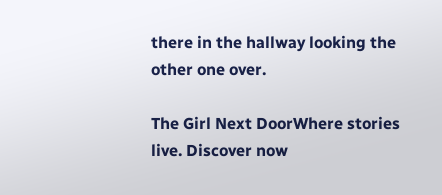there in the hallway looking the other one over.

The Girl Next DoorWhere stories live. Discover now